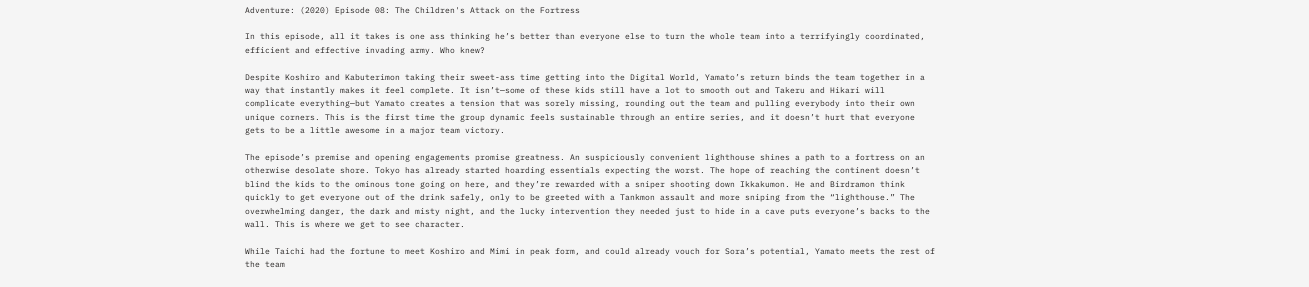Adventure: (2020) Episode 08: The Children's Attack on the Fortress

In this episode, all it takes is one ass thinking he’s better than everyone else to turn the whole team into a terrifyingly coordinated, efficient and effective invading army. Who knew?

Despite Koshiro and Kabuterimon taking their sweet-ass time getting into the Digital World, Yamato’s return binds the team together in a way that instantly makes it feel complete. It isn’t—some of these kids still have a lot to smooth out and Takeru and Hikari will complicate everything—but Yamato creates a tension that was sorely missing, rounding out the team and pulling everybody into their own unique corners. This is the first time the group dynamic feels sustainable through an entire series, and it doesn’t hurt that everyone gets to be a little awesome in a major team victory.

The episode’s premise and opening engagements promise greatness. An suspiciously convenient lighthouse shines a path to a fortress on an otherwise desolate shore. Tokyo has already started hoarding essentials expecting the worst. The hope of reaching the continent doesn’t blind the kids to the ominous tone going on here, and they’re rewarded with a sniper shooting down Ikkakumon. He and Birdramon think quickly to get everyone out of the drink safely, only to be greeted with a Tankmon assault and more sniping from the “lighthouse.” The overwhelming danger, the dark and misty night, and the lucky intervention they needed just to hide in a cave puts everyone’s backs to the wall. This is where we get to see character.

While Taichi had the fortune to meet Koshiro and Mimi in peak form, and could already vouch for Sora’s potential, Yamato meets the rest of the team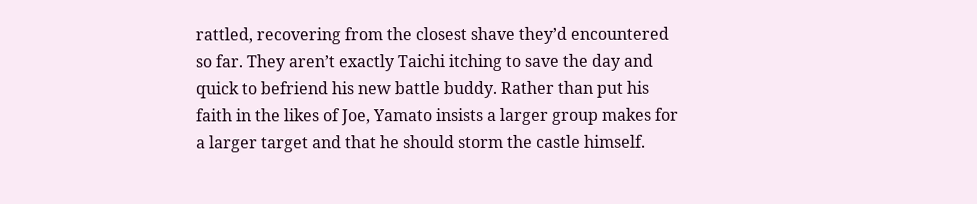rattled, recovering from the closest shave they’d encountered so far. They aren’t exactly Taichi itching to save the day and quick to befriend his new battle buddy. Rather than put his faith in the likes of Joe, Yamato insists a larger group makes for a larger target and that he should storm the castle himself.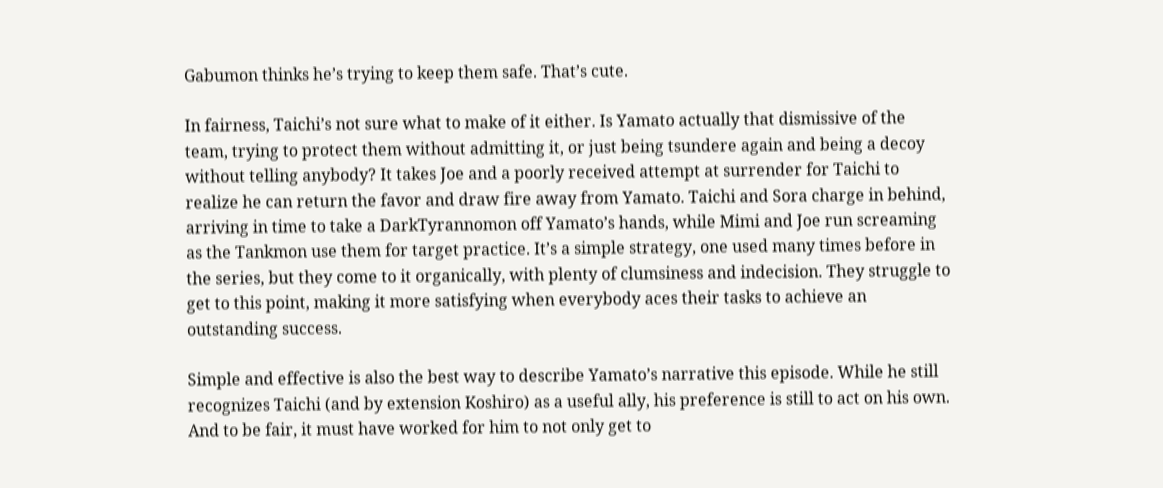Gabumon thinks he’s trying to keep them safe. That’s cute.

In fairness, Taichi’s not sure what to make of it either. Is Yamato actually that dismissive of the team, trying to protect them without admitting it, or just being tsundere again and being a decoy without telling anybody? It takes Joe and a poorly received attempt at surrender for Taichi to realize he can return the favor and draw fire away from Yamato. Taichi and Sora charge in behind, arriving in time to take a DarkTyrannomon off Yamato’s hands, while Mimi and Joe run screaming as the Tankmon use them for target practice. It’s a simple strategy, one used many times before in the series, but they come to it organically, with plenty of clumsiness and indecision. They struggle to get to this point, making it more satisfying when everybody aces their tasks to achieve an outstanding success.

Simple and effective is also the best way to describe Yamato’s narrative this episode. While he still recognizes Taichi (and by extension Koshiro) as a useful ally, his preference is still to act on his own. And to be fair, it must have worked for him to not only get to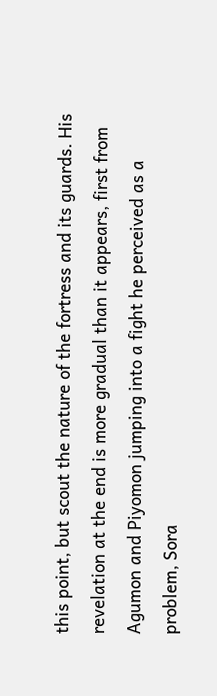this point, but scout the nature of the fortress and its guards. His revelation at the end is more gradual than it appears, first from Agumon and Piyomon jumping into a fight he perceived as a problem, Sora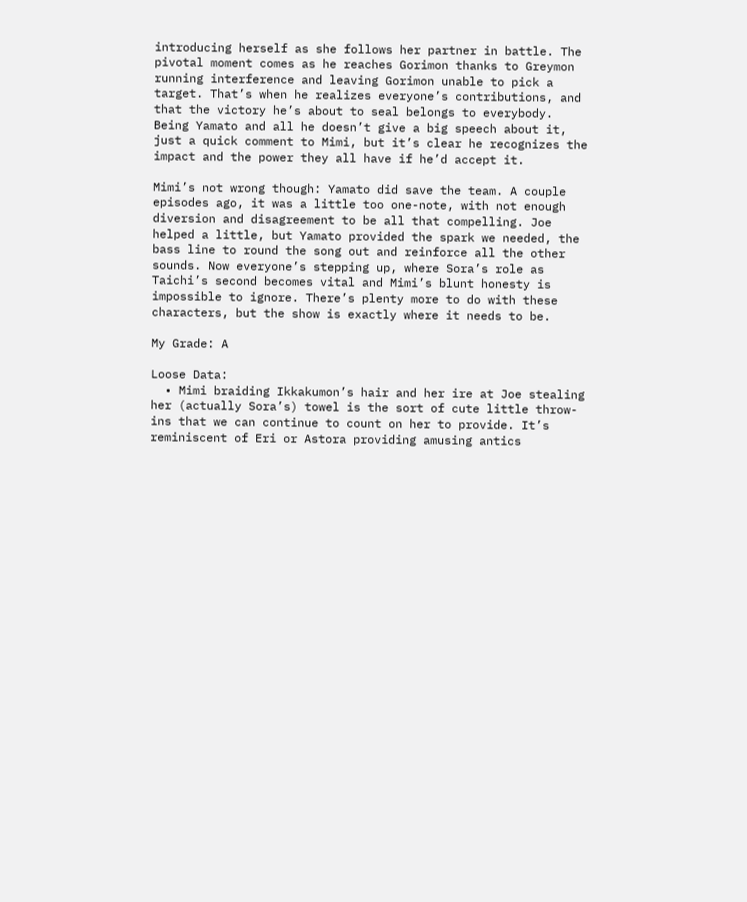introducing herself as she follows her partner in battle. The pivotal moment comes as he reaches Gorimon thanks to Greymon running interference and leaving Gorimon unable to pick a target. That’s when he realizes everyone’s contributions, and that the victory he’s about to seal belongs to everybody. Being Yamato and all he doesn’t give a big speech about it, just a quick comment to Mimi, but it’s clear he recognizes the impact and the power they all have if he’d accept it.

Mimi’s not wrong though: Yamato did save the team. A couple episodes ago, it was a little too one-note, with not enough diversion and disagreement to be all that compelling. Joe helped a little, but Yamato provided the spark we needed, the bass line to round the song out and reinforce all the other sounds. Now everyone’s stepping up, where Sora’s role as Taichi’s second becomes vital and Mimi’s blunt honesty is impossible to ignore. There’s plenty more to do with these characters, but the show is exactly where it needs to be.

My Grade: A

Loose Data:
  • Mimi braiding Ikkakumon’s hair and her ire at Joe stealing her (actually Sora’s) towel is the sort of cute little throw-ins that we can continue to count on her to provide. It’s reminiscent of Eri or Astora providing amusing antics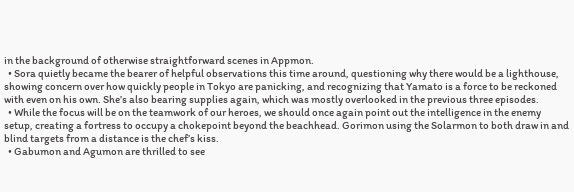in the background of otherwise straightforward scenes in Appmon.
  • Sora quietly became the bearer of helpful observations this time around, questioning why there would be a lighthouse, showing concern over how quickly people in Tokyo are panicking, and recognizing that Yamato is a force to be reckoned with even on his own. She’s also bearing supplies again, which was mostly overlooked in the previous three episodes.
  • While the focus will be on the teamwork of our heroes, we should once again point out the intelligence in the enemy setup, creating a fortress to occupy a chokepoint beyond the beachhead. Gorimon using the Solarmon to both draw in and blind targets from a distance is the chef’s kiss.
  • Gabumon and Agumon are thrilled to see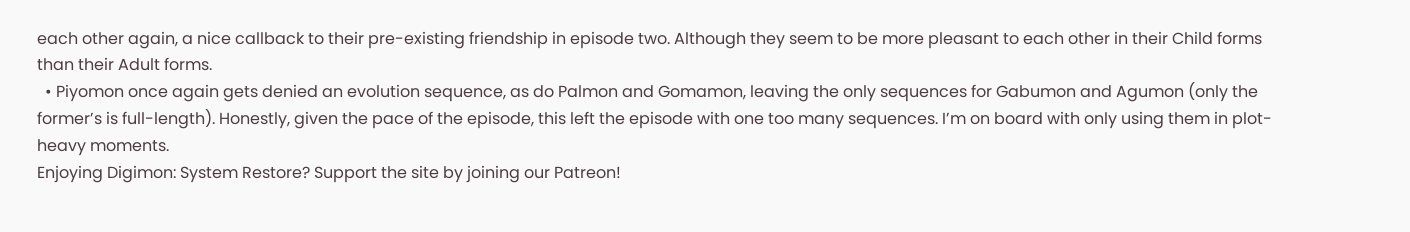each other again, a nice callback to their pre-existing friendship in episode two. Although they seem to be more pleasant to each other in their Child forms than their Adult forms.
  • Piyomon once again gets denied an evolution sequence, as do Palmon and Gomamon, leaving the only sequences for Gabumon and Agumon (only the former’s is full-length). Honestly, given the pace of the episode, this left the episode with one too many sequences. I’m on board with only using them in plot-heavy moments.
Enjoying Digimon: System Restore? Support the site by joining our Patreon!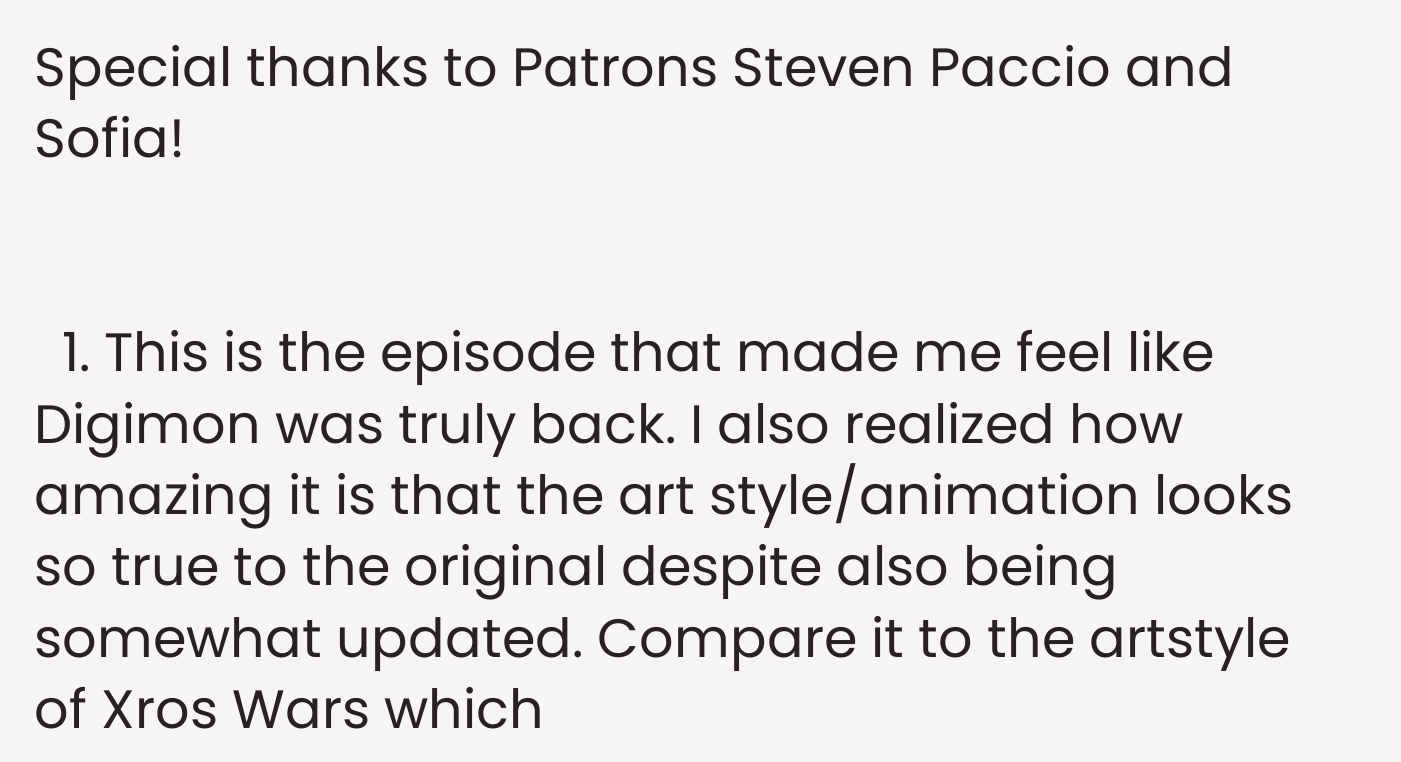Special thanks to Patrons Steven Paccio and Sofia!


  1. This is the episode that made me feel like Digimon was truly back. I also realized how amazing it is that the art style/animation looks so true to the original despite also being somewhat updated. Compare it to the artstyle of Xros Wars which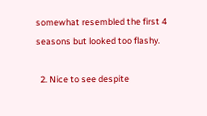somewhat resembled the first 4 seasons but looked too flashy.

  2. Nice to see despite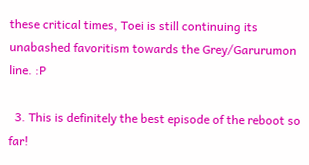these critical times, Toei is still continuing its unabashed favoritism towards the Grey/Garurumon line. :P

  3. This is definitely the best episode of the reboot so far!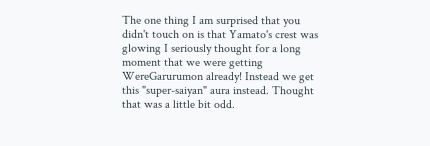The one thing I am surprised that you didn't touch on is that Yamato's crest was glowing I seriously thought for a long moment that we were getting WereGarurumon already! Instead we get this "super-saiyan" aura instead. Thought that was a little bit odd.